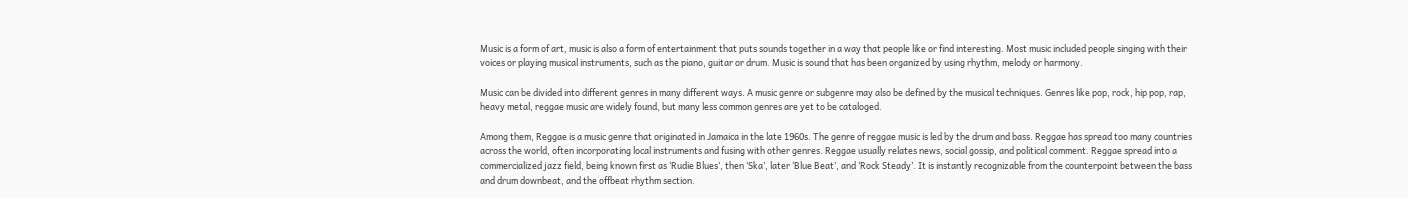Music is a form of art, music is also a form of entertainment that puts sounds together in a way that people like or find interesting. Most music included people singing with their voices or playing musical instruments, such as the piano, guitar or drum. Music is sound that has been organized by using rhythm, melody or harmony.

Music can be divided into different genres in many different ways. A music genre or subgenre may also be defined by the musical techniques. Genres like pop, rock, hip pop, rap, heavy metal, reggae music are widely found, but many less common genres are yet to be cataloged.

Among them, Reggae is a music genre that originated in Jamaica in the late 1960s. The genre of reggae music is led by the drum and bass. Reggae has spread too many countries across the world, often incorporating local instruments and fusing with other genres. Reggae usually relates news, social gossip, and political comment. Reggae spread into a commercialized jazz field, being known first as ‘Rudie Blues’, then ‘Ska’, later ‘Blue Beat’, and ‘Rock Steady’. It is instantly recognizable from the counterpoint between the bass and drum downbeat, and the offbeat rhythm section.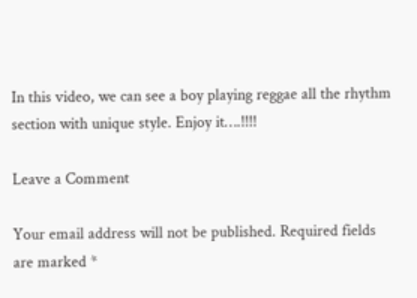In this video, we can see a boy playing reggae all the rhythm section with unique style. Enjoy it….!!!!

Leave a Comment

Your email address will not be published. Required fields are marked *